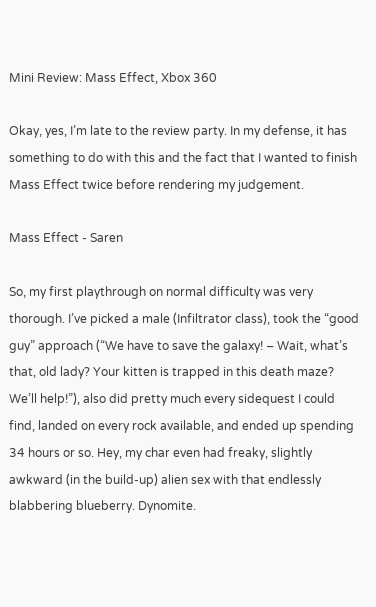Mini Review: Mass Effect, Xbox 360

Okay, yes, I’m late to the review party. In my defense, it has something to do with this and the fact that I wanted to finish Mass Effect twice before rendering my judgement.

Mass Effect - Saren

So, my first playthrough on normal difficulty was very thorough. I’ve picked a male (Infiltrator class), took the “good guy” approach (“We have to save the galaxy! – Wait, what’s that, old lady? Your kitten is trapped in this death maze? We’ll help!”), also did pretty much every sidequest I could find, landed on every rock available, and ended up spending 34 hours or so. Hey, my char even had freaky, slightly awkward (in the build-up) alien sex with that endlessly blabbering blueberry. Dynomite.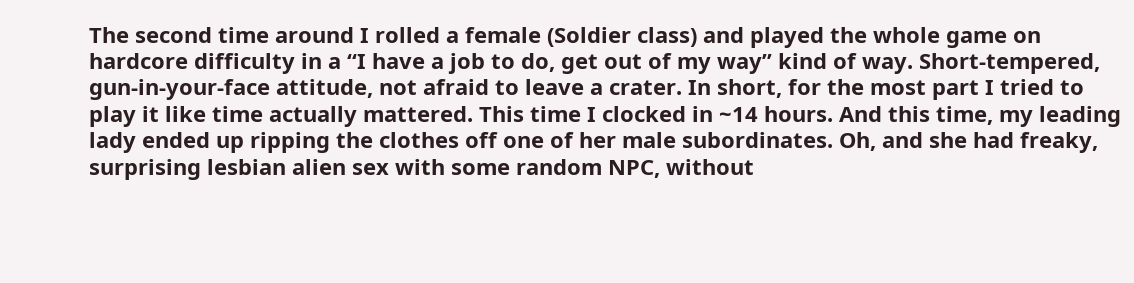The second time around I rolled a female (Soldier class) and played the whole game on hardcore difficulty in a “I have a job to do, get out of my way” kind of way. Short-tempered, gun-in-your-face attitude, not afraid to leave a crater. In short, for the most part I tried to play it like time actually mattered. This time I clocked in ~14 hours. And this time, my leading lady ended up ripping the clothes off one of her male subordinates. Oh, and she had freaky, surprising lesbian alien sex with some random NPC, without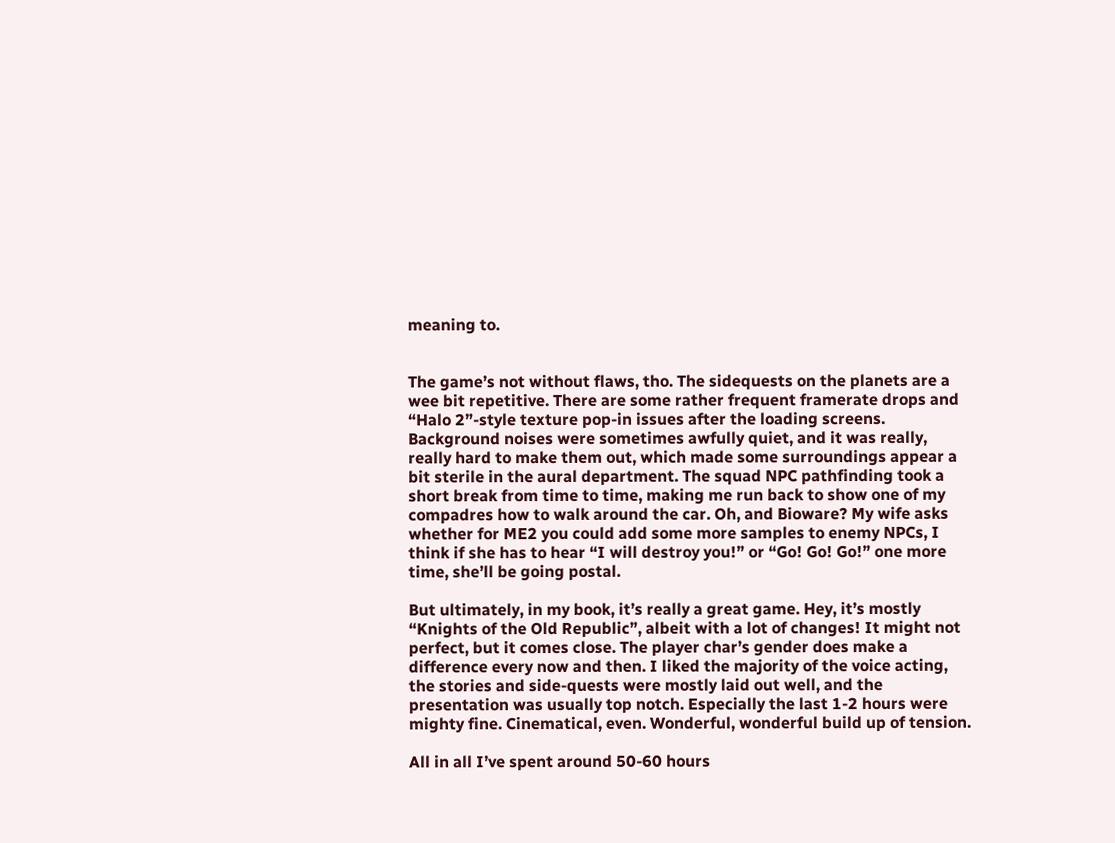meaning to.


The game’s not without flaws, tho. The sidequests on the planets are a wee bit repetitive. There are some rather frequent framerate drops and “Halo 2”-style texture pop-in issues after the loading screens. Background noises were sometimes awfully quiet, and it was really, really hard to make them out, which made some surroundings appear a bit sterile in the aural department. The squad NPC pathfinding took a short break from time to time, making me run back to show one of my compadres how to walk around the car. Oh, and Bioware? My wife asks whether for ME2 you could add some more samples to enemy NPCs, I think if she has to hear “I will destroy you!” or “Go! Go! Go!” one more time, she’ll be going postal.

But ultimately, in my book, it’s really a great game. Hey, it’s mostly “Knights of the Old Republic”, albeit with a lot of changes! It might not perfect, but it comes close. The player char’s gender does make a difference every now and then. I liked the majority of the voice acting, the stories and side-quests were mostly laid out well, and the presentation was usually top notch. Especially the last 1-2 hours were mighty fine. Cinematical, even. Wonderful, wonderful build up of tension.

All in all I’ve spent around 50-60 hours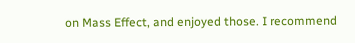on Mass Effect, and enjoyed those. I recommend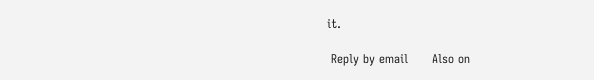it.

 Reply by email      Also on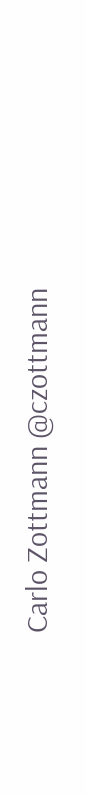Carlo Zottmann @czottmann